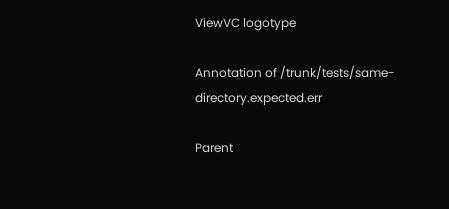ViewVC logotype

Annotation of /trunk/tests/same-directory.expected.err

Parent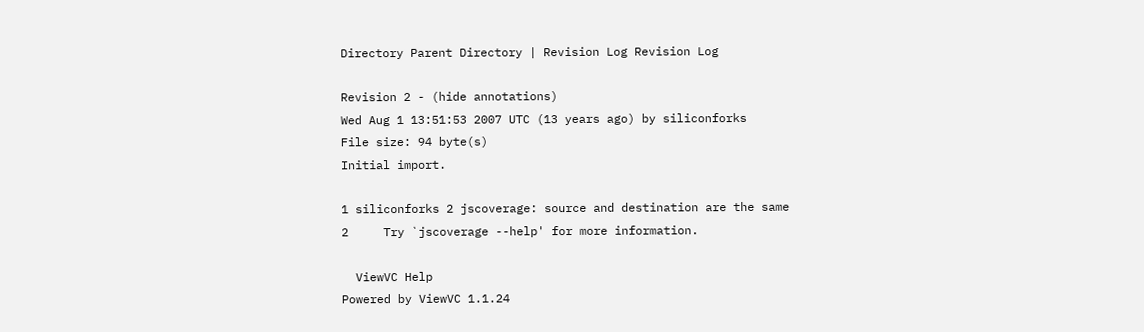Directory Parent Directory | Revision Log Revision Log

Revision 2 - (hide annotations)
Wed Aug 1 13:51:53 2007 UTC (13 years ago) by siliconforks
File size: 94 byte(s)
Initial import.

1 siliconforks 2 jscoverage: source and destination are the same
2     Try `jscoverage --help' for more information.

  ViewVC Help
Powered by ViewVC 1.1.24